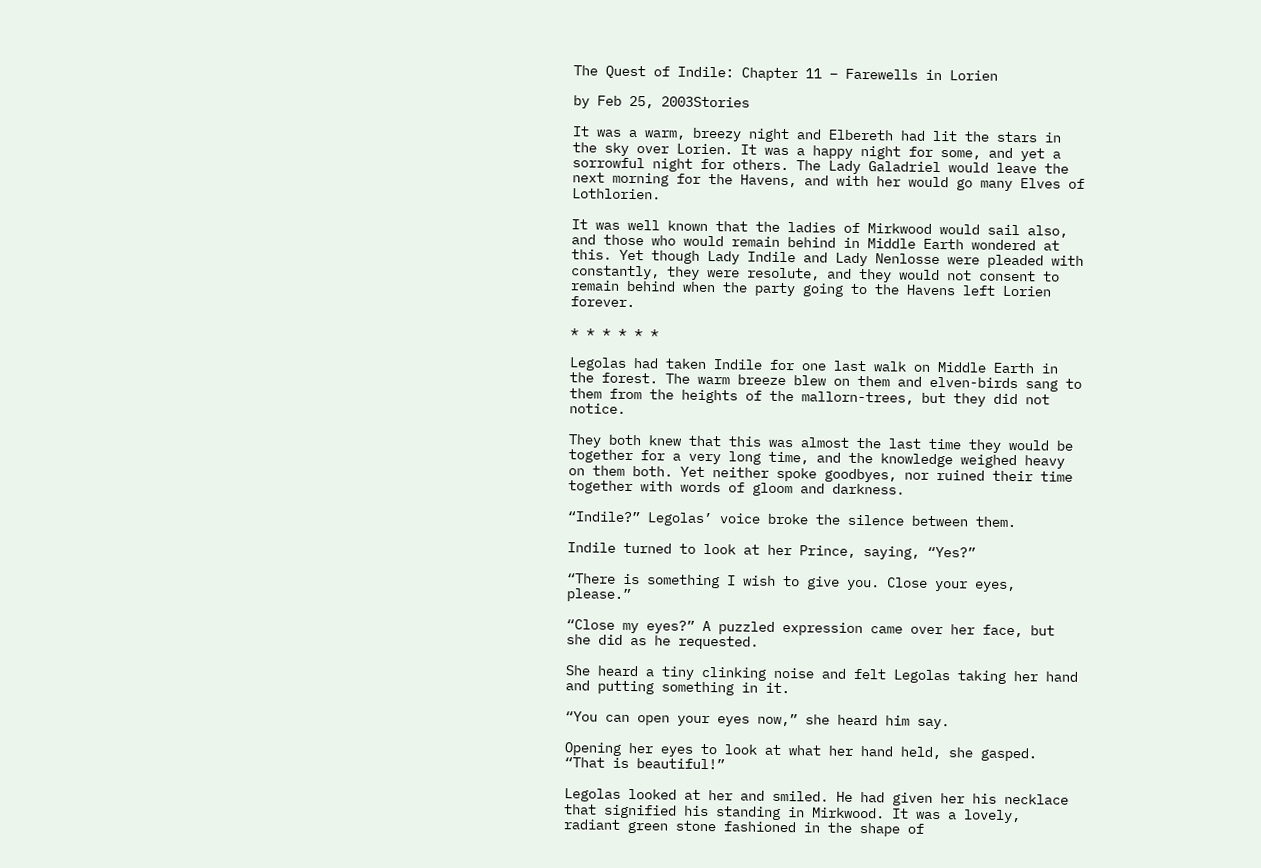The Quest of Indile: Chapter 11 – Farewells in Lorien

by Feb 25, 2003Stories

It was a warm, breezy night and Elbereth had lit the stars in the sky over Lorien. It was a happy night for some, and yet a sorrowful night for others. The Lady Galadriel would leave the next morning for the Havens, and with her would go many Elves of Lothlorien.

It was well known that the ladies of Mirkwood would sail also, and those who would remain behind in Middle Earth wondered at this. Yet though Lady Indile and Lady Nenlosse were pleaded with constantly, they were resolute, and they would not consent to remain behind when the party going to the Havens left Lorien forever.

* * * * * *

Legolas had taken Indile for one last walk on Middle Earth in the forest. The warm breeze blew on them and elven-birds sang to them from the heights of the mallorn-trees, but they did not notice.

They both knew that this was almost the last time they would be together for a very long time, and the knowledge weighed heavy on them both. Yet neither spoke goodbyes, nor ruined their time together with words of gloom and darkness.

“Indile?” Legolas’ voice broke the silence between them.

Indile turned to look at her Prince, saying, “Yes?”

“There is something I wish to give you. Close your eyes, please.”

“Close my eyes?” A puzzled expression came over her face, but she did as he requested.

She heard a tiny clinking noise and felt Legolas taking her hand and putting something in it.

“You can open your eyes now,” she heard him say.

Opening her eyes to look at what her hand held, she gasped. “That is beautiful!”

Legolas looked at her and smiled. He had given her his necklace that signified his standing in Mirkwood. It was a lovely, radiant green stone fashioned in the shape of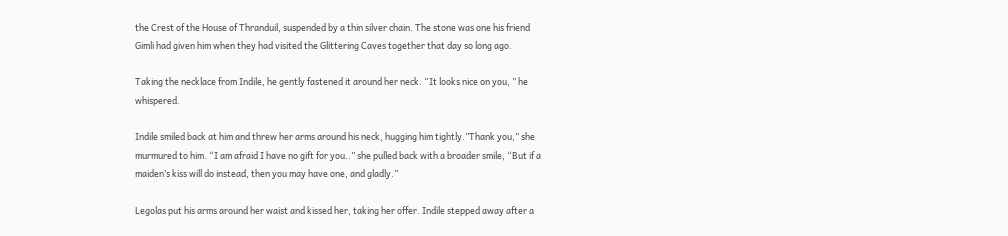the Crest of the House of Thranduil, suspended by a thin silver chain. The stone was one his friend Gimli had given him when they had visited the Glittering Caves together that day so long ago.

Taking the necklace from Indile, he gently fastened it around her neck. “It looks nice on you, ” he whispered.

Indile smiled back at him and threw her arms around his neck, hugging him tightly.”Thank you,” she murmured to him. “I am afraid I have no gift for you..” she pulled back with a broader smile, “But if a maiden’s kiss will do instead, then you may have one, and gladly.”

Legolas put his arms around her waist and kissed her, taking her offer. Indile stepped away after a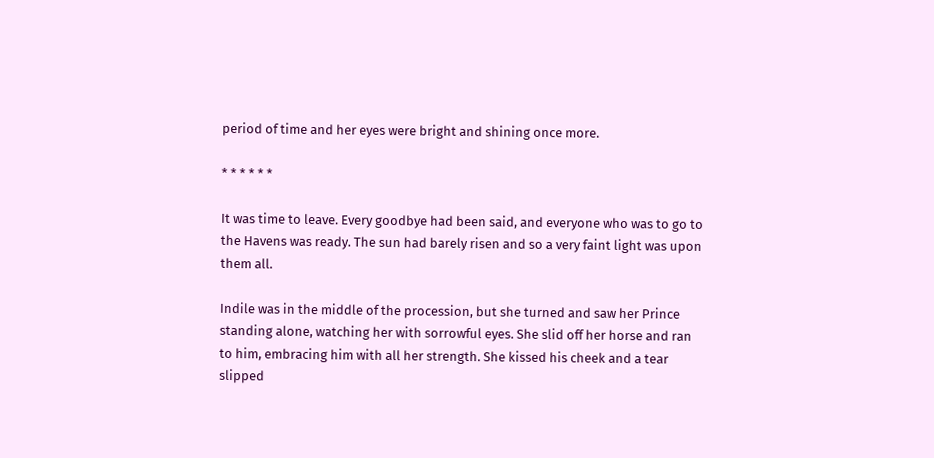period of time and her eyes were bright and shining once more.

* * * * * *

It was time to leave. Every goodbye had been said, and everyone who was to go to the Havens was ready. The sun had barely risen and so a very faint light was upon them all.

Indile was in the middle of the procession, but she turned and saw her Prince standing alone, watching her with sorrowful eyes. She slid off her horse and ran to him, embracing him with all her strength. She kissed his cheek and a tear slipped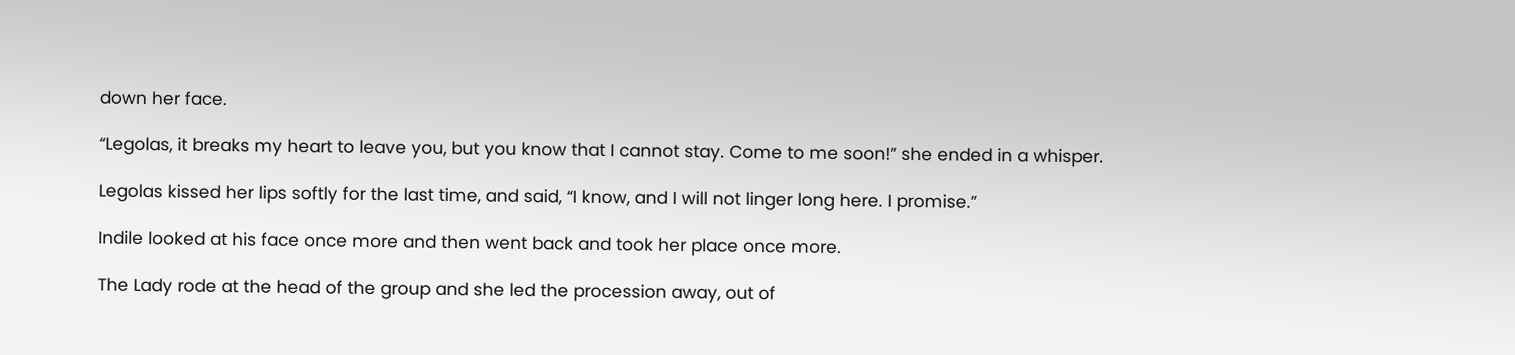down her face.

“Legolas, it breaks my heart to leave you, but you know that I cannot stay. Come to me soon!” she ended in a whisper.

Legolas kissed her lips softly for the last time, and said, “I know, and I will not linger long here. I promise.”

Indile looked at his face once more and then went back and took her place once more.

The Lady rode at the head of the group and she led the procession away, out of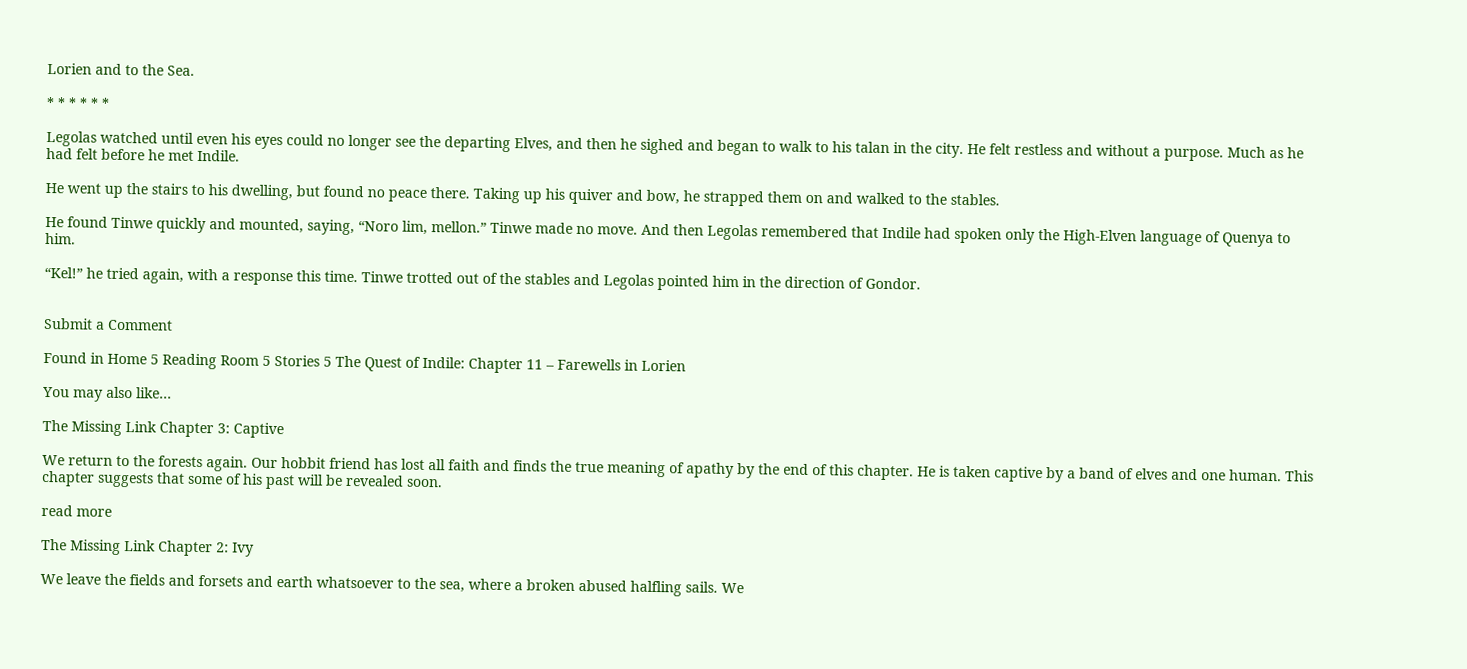Lorien and to the Sea.

* * * * * *

Legolas watched until even his eyes could no longer see the departing Elves, and then he sighed and began to walk to his talan in the city. He felt restless and without a purpose. Much as he had felt before he met Indile.

He went up the stairs to his dwelling, but found no peace there. Taking up his quiver and bow, he strapped them on and walked to the stables.

He found Tinwe quickly and mounted, saying, “Noro lim, mellon.” Tinwe made no move. And then Legolas remembered that Indile had spoken only the High-Elven language of Quenya to him.

“Kel!” he tried again, with a response this time. Tinwe trotted out of the stables and Legolas pointed him in the direction of Gondor.


Submit a Comment

Found in Home 5 Reading Room 5 Stories 5 The Quest of Indile: Chapter 11 – Farewells in Lorien

You may also like…

The Missing Link Chapter 3: Captive

We return to the forests again. Our hobbit friend has lost all faith and finds the true meaning of apathy by the end of this chapter. He is taken captive by a band of elves and one human. This chapter suggests that some of his past will be revealed soon.

read more

The Missing Link Chapter 2: Ivy

We leave the fields and forsets and earth whatsoever to the sea, where a broken abused halfling sails. We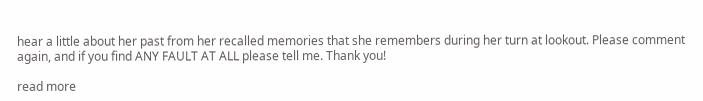hear a little about her past from her recalled memories that she remembers during her turn at lookout. Please comment again, and if you find ANY FAULT AT ALL please tell me. Thank you!

read more